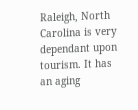Raleigh, North Carolina is very dependant upon tourism. It has an aging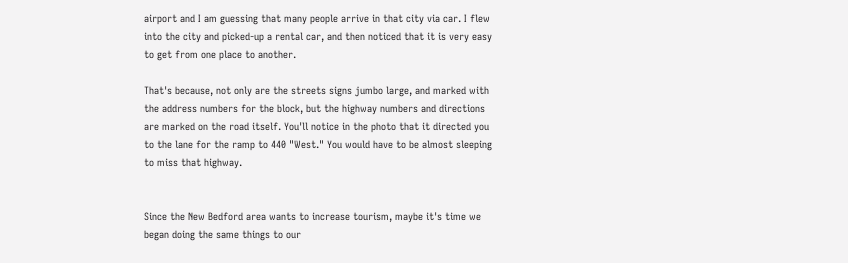airport and I am guessing that many people arrive in that city via car. I flew into the city and picked-up a rental car, and then noticed that it is very easy to get from one place to another.

That's because, not only are the streets signs jumbo large, and marked with the address numbers for the block, but the highway numbers and directions are marked on the road itself. You'll notice in the photo that it directed you to the lane for the ramp to 440 "West." You would have to be almost sleeping to miss that highway.


Since the New Bedford area wants to increase tourism, maybe it's time we began doing the same things to our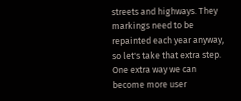streets and highways. They markings need to be repainted each year anyway, so let's take that extra step. One extra way we can become more user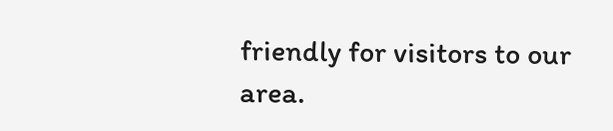friendly for visitors to our area.